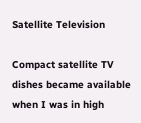Satellite Television

Compact satellite TV dishes became available when I was in high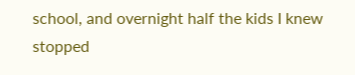school, and overnight half the kids I knew stopped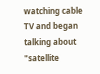watching cable TV and began talking about "satellite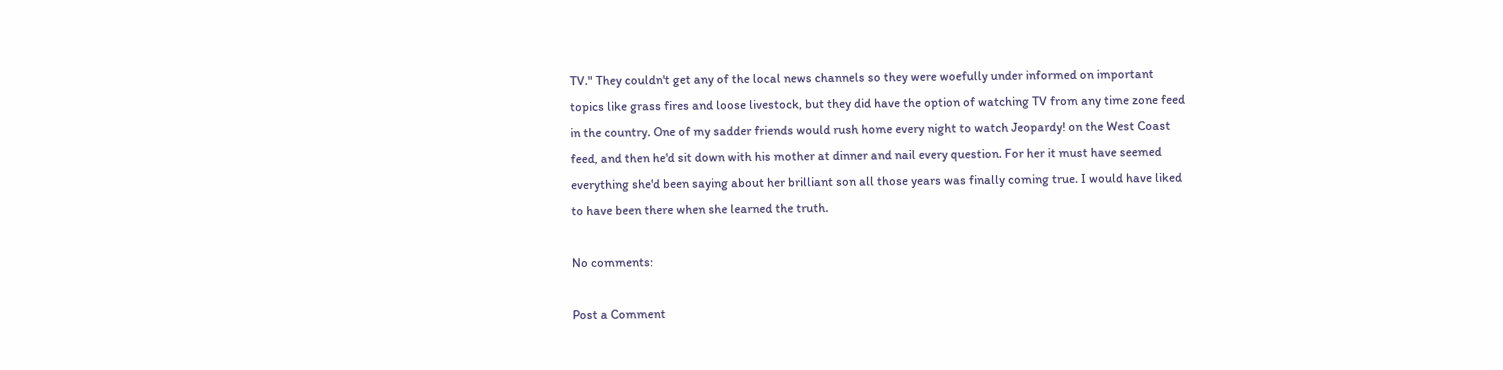TV." They couldn't get any of the local news channels so they were woefully under informed on important topics like grass fires and loose livestock, but they did have the option of watching TV from any time zone feed in the country. One of my sadder friends would rush home every night to watch Jeopardy! on the West Coast feed, and then he'd sit down with his mother at dinner and nail every question. For her it must have seemed everything she'd been saying about her brilliant son all those years was finally coming true. I would have liked to have been there when she learned the truth.

No comments:

Post a Comment